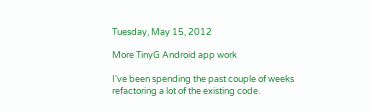Tuesday, May 15, 2012

More TinyG Android app work

I've been spending the past couple of weeks refactoring a lot of the existing code.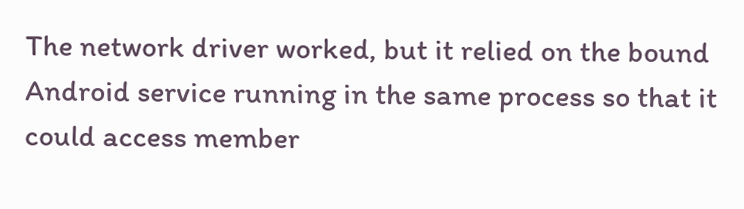The network driver worked, but it relied on the bound Android service running in the same process so that it could access member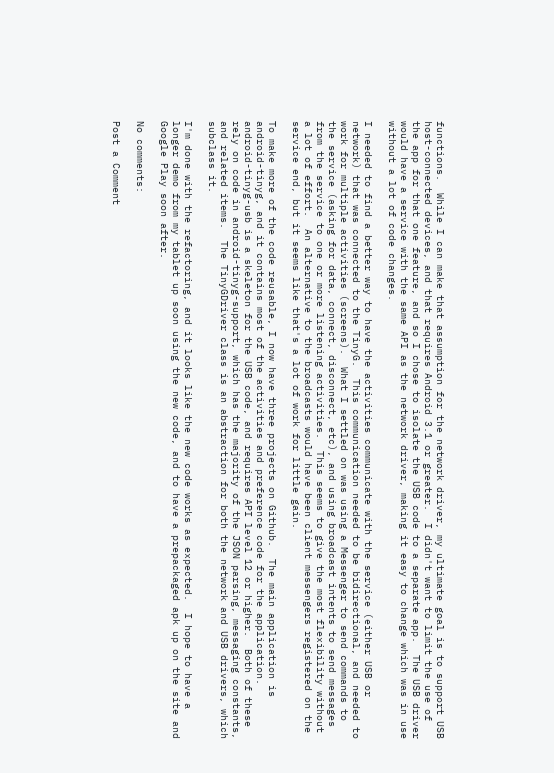functions.  While I can make that assumption for the network driver, my ultimate goal is to support USB host-connected devices, and that requires Android 3.1 or greater.  I didn't want to limit the use of the app for that one feature, and so I chose to isolate the USB code to a separate app.  The USB driver would have a service with the same API as the network driver, making it easy to change which was in use without a lot of code changes.

I needed to find a better way to have the activities communicate with the service (either USB or network) that was connected to the TinyG.  This communication needed to be bidirectional, and needed to work for multiple activities (screens).  What I settled on was using a Messenger to send commands to the service (asking for data, connect, disconnect, etc), and using broadcast intents to send messages from the service to one or more listening activities.  This seems to give the most flexibility without a lot of effort.  An alternative to the broadcasts would have been client messengers registered on the service end, but it seems like that's a lot of work for little gain.

To make more of the code reusable, I now have three projects on Github.  The main application is android-tinyg, and it contains most of the activities and preference code for the application.  android-tinyg-usb is a skeleton for the USB code, and requires API level 12 or higher.  Both of these rely on code in android-tinyg-support, which has the majority of the JSON parsing, messaging constants, and related items.  The TinyGDriver class is an abstraction for both the network and USB drivers, which subclass it.

I'm done with the refactoring, and it looks like the new code works as expected.  I hope to have a longer demo from my tablet up soon using the new code, and to have a prepackaged apk up on the site and Google Play soon after.

No comments:

Post a Comment